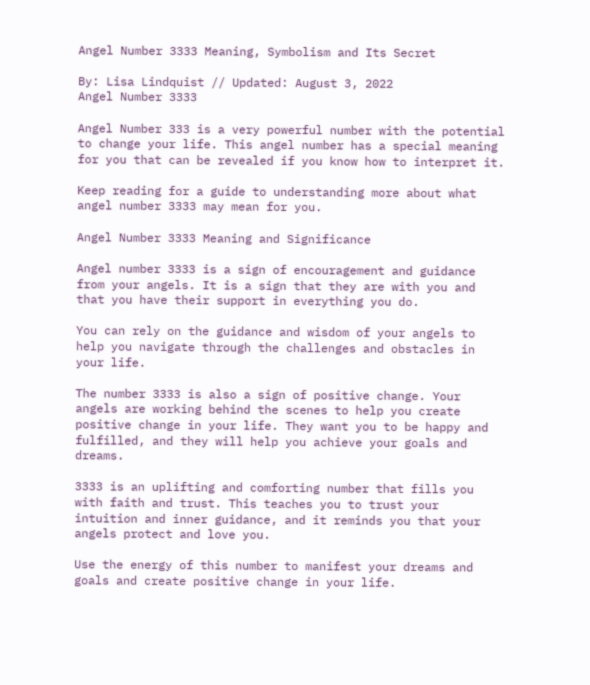Angel Number 3333 Meaning, Symbolism and Its Secret

By: Lisa Lindquist // Updated: August 3, 2022
Angel Number 3333

Angel Number 333 is a very powerful number with the potential to change your life. This angel number has a special meaning for you that can be revealed if you know how to interpret it.

Keep reading for a guide to understanding more about what angel number 3333 may mean for you.

Angel Number 3333 Meaning and Significance

Angel number 3333 is a sign of encouragement and guidance from your angels. It is a sign that they are with you and that you have their support in everything you do.

You can rely on the guidance and wisdom of your angels to help you navigate through the challenges and obstacles in your life.

The number 3333 is also a sign of positive change. Your angels are working behind the scenes to help you create positive change in your life. They want you to be happy and fulfilled, and they will help you achieve your goals and dreams.

3333 is an uplifting and comforting number that fills you with faith and trust. This teaches you to trust your intuition and inner guidance, and it reminds you that your angels protect and love you.

Use the energy of this number to manifest your dreams and goals and create positive change in your life.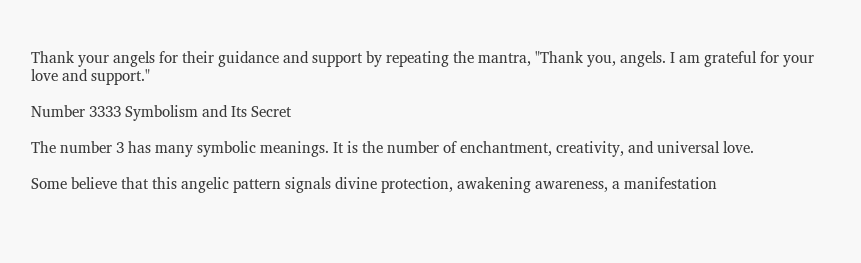Thank your angels for their guidance and support by repeating the mantra, "Thank you, angels. I am grateful for your love and support."

Number 3333 Symbolism and Its Secret

The number 3 has many symbolic meanings. It is the number of enchantment, creativity, and universal love.

Some believe that this angelic pattern signals divine protection, awakening awareness, a manifestation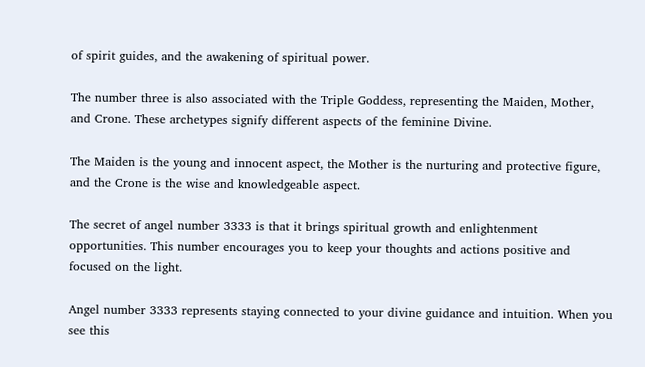of spirit guides, and the awakening of spiritual power.

The number three is also associated with the Triple Goddess, representing the Maiden, Mother, and Crone. These archetypes signify different aspects of the feminine Divine.

The Maiden is the young and innocent aspect, the Mother is the nurturing and protective figure, and the Crone is the wise and knowledgeable aspect.

The secret of angel number 3333 is that it brings spiritual growth and enlightenment opportunities. This number encourages you to keep your thoughts and actions positive and focused on the light.

Angel number 3333 represents staying connected to your divine guidance and intuition. When you see this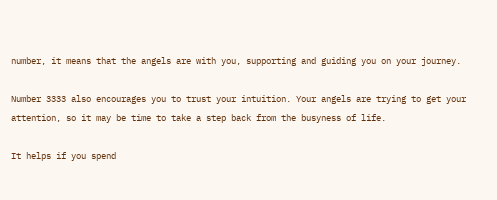number, it means that the angels are with you, supporting and guiding you on your journey.

Number 3333 also encourages you to trust your intuition. Your angels are trying to get your attention, so it may be time to take a step back from the busyness of life.

It helps if you spend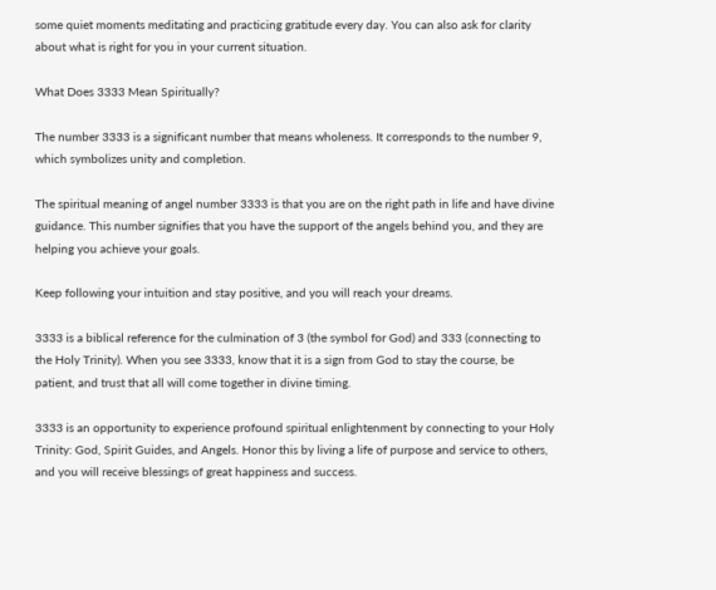some quiet moments meditating and practicing gratitude every day. You can also ask for clarity about what is right for you in your current situation.

What Does 3333 Mean Spiritually?

The number 3333 is a significant number that means wholeness. It corresponds to the number 9, which symbolizes unity and completion.

The spiritual meaning of angel number 3333 is that you are on the right path in life and have divine guidance. This number signifies that you have the support of the angels behind you, and they are helping you achieve your goals.

Keep following your intuition and stay positive, and you will reach your dreams.

3333 is a biblical reference for the culmination of 3 (the symbol for God) and 333 (connecting to the Holy Trinity). When you see 3333, know that it is a sign from God to stay the course, be patient, and trust that all will come together in divine timing.

3333 is an opportunity to experience profound spiritual enlightenment by connecting to your Holy Trinity: God, Spirit Guides, and Angels. Honor this by living a life of purpose and service to others, and you will receive blessings of great happiness and success.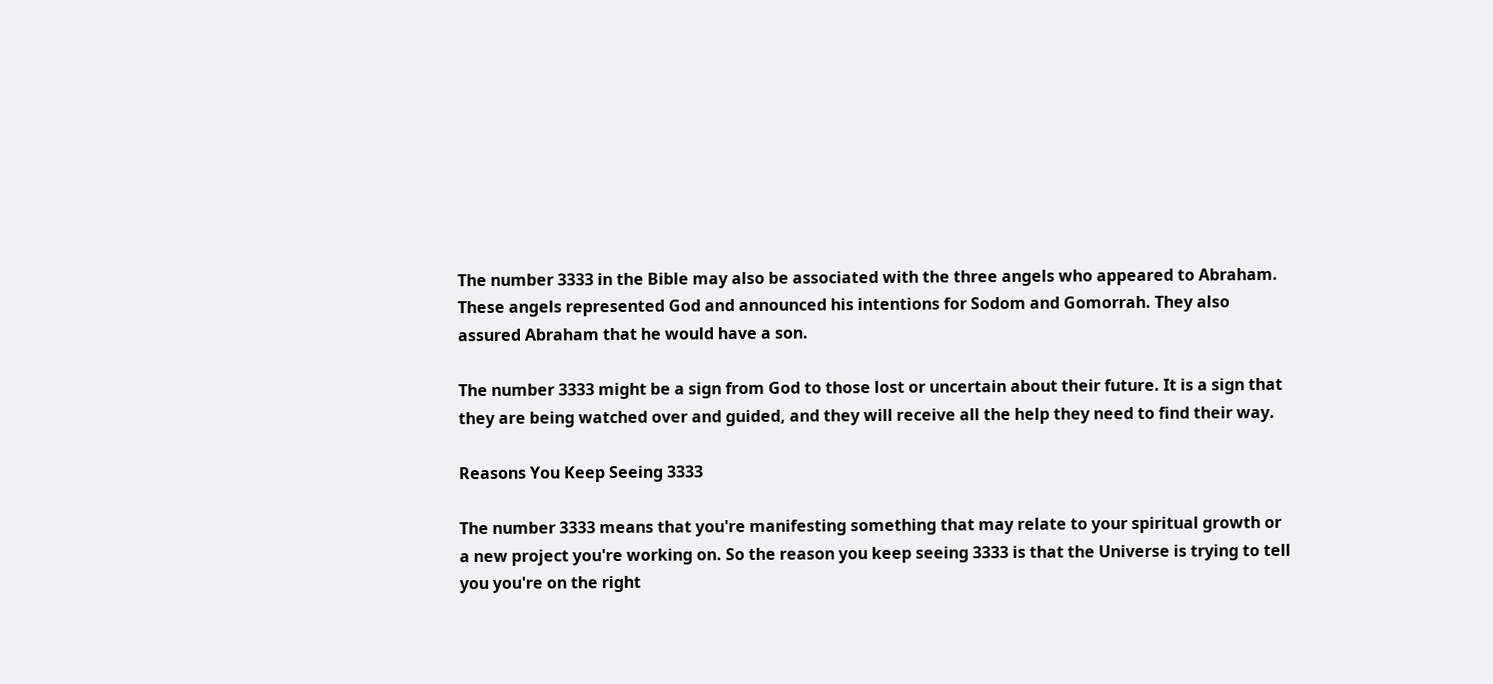The number 3333 in the Bible may also be associated with the three angels who appeared to Abraham. These angels represented God and announced his intentions for Sodom and Gomorrah. They also assured Abraham that he would have a son.

The number 3333 might be a sign from God to those lost or uncertain about their future. It is a sign that they are being watched over and guided, and they will receive all the help they need to find their way.

Reasons You Keep Seeing 3333

The number 3333 means that you're manifesting something that may relate to your spiritual growth or a new project you're working on. So the reason you keep seeing 3333 is that the Universe is trying to tell you you're on the right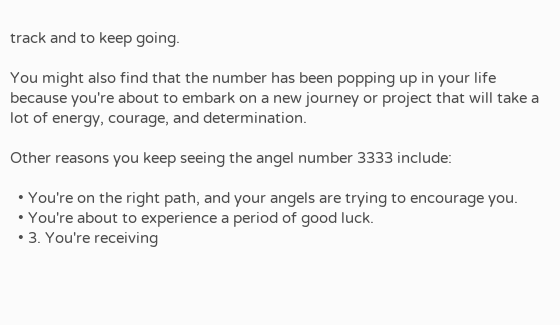track and to keep going.

You might also find that the number has been popping up in your life because you're about to embark on a new journey or project that will take a lot of energy, courage, and determination.

Other reasons you keep seeing the angel number 3333 include:

  • You're on the right path, and your angels are trying to encourage you.
  • You're about to experience a period of good luck.
  • 3. You're receiving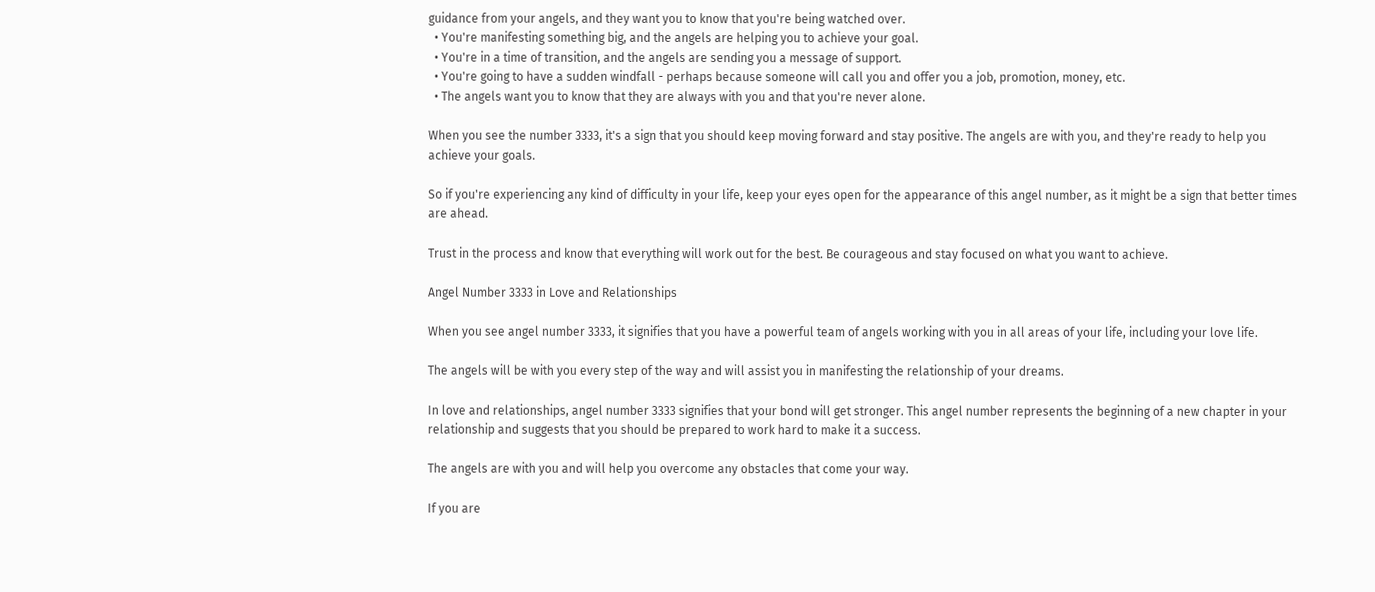guidance from your angels, and they want you to know that you're being watched over.
  • You're manifesting something big, and the angels are helping you to achieve your goal.
  • You're in a time of transition, and the angels are sending you a message of support.
  • You're going to have a sudden windfall - perhaps because someone will call you and offer you a job, promotion, money, etc.
  • The angels want you to know that they are always with you and that you're never alone.

When you see the number 3333, it's a sign that you should keep moving forward and stay positive. The angels are with you, and they're ready to help you achieve your goals.

So if you're experiencing any kind of difficulty in your life, keep your eyes open for the appearance of this angel number, as it might be a sign that better times are ahead.

Trust in the process and know that everything will work out for the best. Be courageous and stay focused on what you want to achieve.

Angel Number 3333 in Love and Relationships

When you see angel number 3333, it signifies that you have a powerful team of angels working with you in all areas of your life, including your love life.

The angels will be with you every step of the way and will assist you in manifesting the relationship of your dreams.

In love and relationships, angel number 3333 signifies that your bond will get stronger. This angel number represents the beginning of a new chapter in your relationship and suggests that you should be prepared to work hard to make it a success.

The angels are with you and will help you overcome any obstacles that come your way.

If you are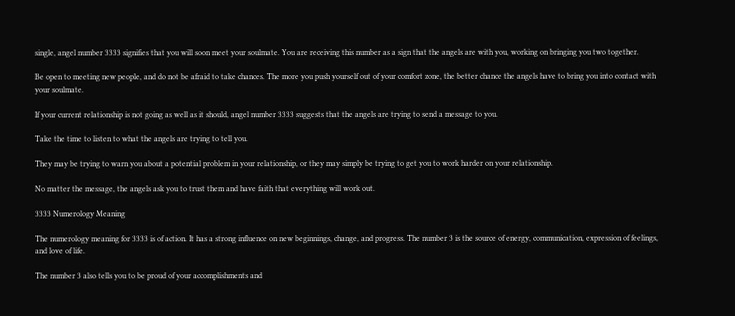single, angel number 3333 signifies that you will soon meet your soulmate. You are receiving this number as a sign that the angels are with you, working on bringing you two together.

Be open to meeting new people, and do not be afraid to take chances. The more you push yourself out of your comfort zone, the better chance the angels have to bring you into contact with your soulmate.

If your current relationship is not going as well as it should, angel number 3333 suggests that the angels are trying to send a message to you.

Take the time to listen to what the angels are trying to tell you.

They may be trying to warn you about a potential problem in your relationship, or they may simply be trying to get you to work harder on your relationship.

No matter the message, the angels ask you to trust them and have faith that everything will work out.

3333 Numerology Meaning

The numerology meaning for 3333 is of action. It has a strong influence on new beginnings, change, and progress. The number 3 is the source of energy, communication, expression of feelings, and love of life.

The number 3 also tells you to be proud of your accomplishments and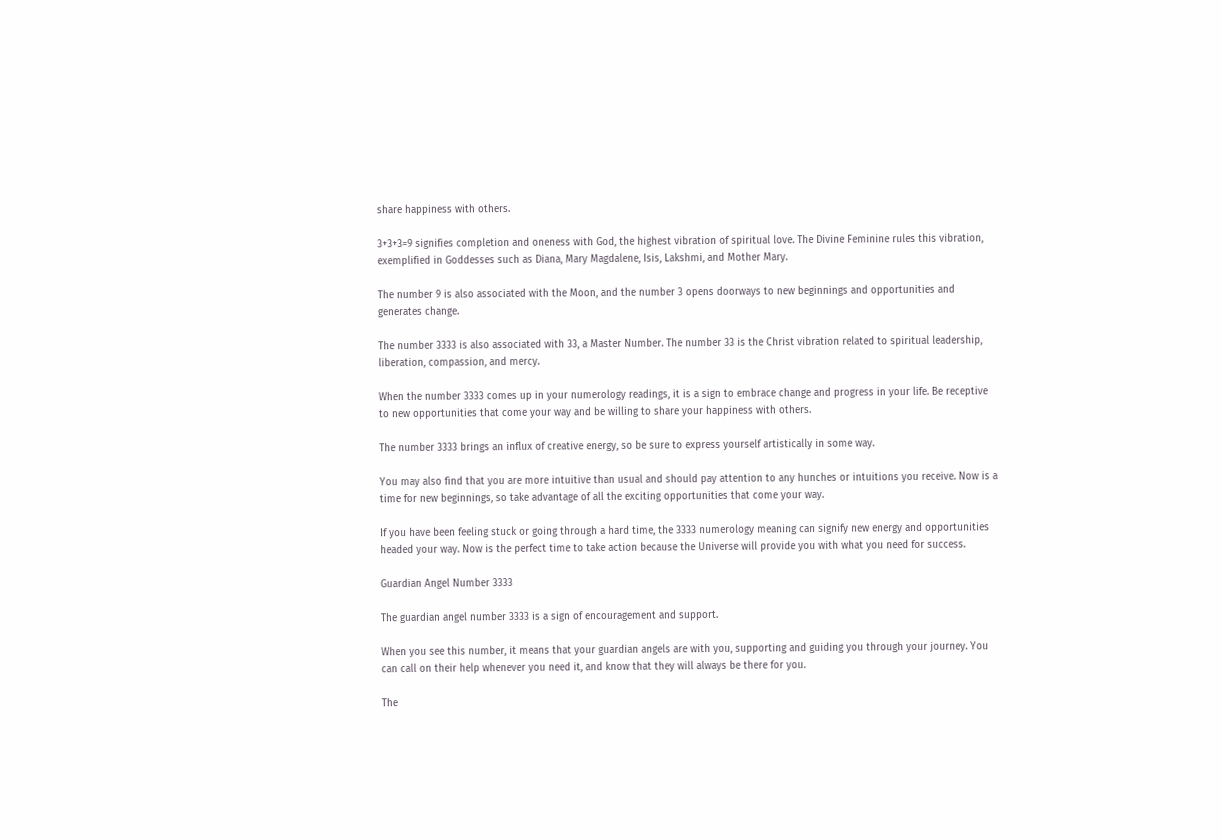share happiness with others.

3+3+3=9 signifies completion and oneness with God, the highest vibration of spiritual love. The Divine Feminine rules this vibration, exemplified in Goddesses such as Diana, Mary Magdalene, Isis, Lakshmi, and Mother Mary.

The number 9 is also associated with the Moon, and the number 3 opens doorways to new beginnings and opportunities and generates change.

The number 3333 is also associated with 33, a Master Number. The number 33 is the Christ vibration related to spiritual leadership, liberation, compassion, and mercy.

When the number 3333 comes up in your numerology readings, it is a sign to embrace change and progress in your life. Be receptive to new opportunities that come your way and be willing to share your happiness with others.

The number 3333 brings an influx of creative energy, so be sure to express yourself artistically in some way.

You may also find that you are more intuitive than usual and should pay attention to any hunches or intuitions you receive. Now is a time for new beginnings, so take advantage of all the exciting opportunities that come your way.

If you have been feeling stuck or going through a hard time, the 3333 numerology meaning can signify new energy and opportunities headed your way. Now is the perfect time to take action because the Universe will provide you with what you need for success.

Guardian Angel Number 3333

The guardian angel number 3333 is a sign of encouragement and support.

When you see this number, it means that your guardian angels are with you, supporting and guiding you through your journey. You can call on their help whenever you need it, and know that they will always be there for you.

The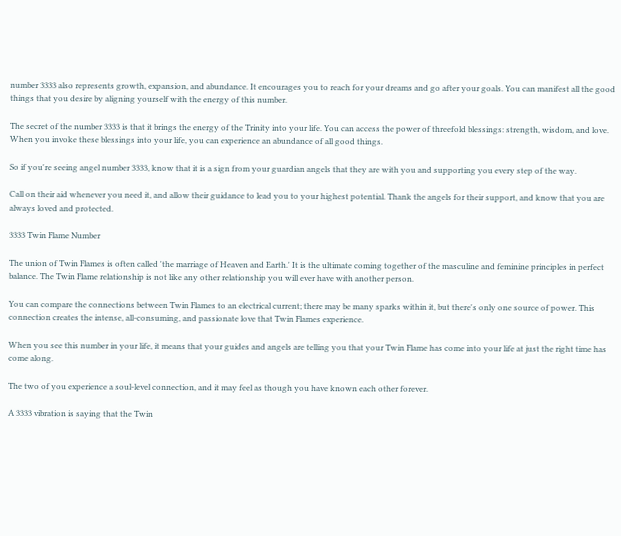number 3333 also represents growth, expansion, and abundance. It encourages you to reach for your dreams and go after your goals. You can manifest all the good things that you desire by aligning yourself with the energy of this number.

The secret of the number 3333 is that it brings the energy of the Trinity into your life. You can access the power of threefold blessings: strength, wisdom, and love. When you invoke these blessings into your life, you can experience an abundance of all good things.

So if you're seeing angel number 3333, know that it is a sign from your guardian angels that they are with you and supporting you every step of the way.

Call on their aid whenever you need it, and allow their guidance to lead you to your highest potential. Thank the angels for their support, and know that you are always loved and protected.

3333 Twin Flame Number

The union of Twin Flames is often called 'the marriage of Heaven and Earth.' It is the ultimate coming together of the masculine and feminine principles in perfect balance. The Twin Flame relationship is not like any other relationship you will ever have with another person.

You can compare the connections between Twin Flames to an electrical current; there may be many sparks within it, but there's only one source of power. This connection creates the intense, all-consuming, and passionate love that Twin Flames experience.

When you see this number in your life, it means that your guides and angels are telling you that your Twin Flame has come into your life at just the right time has come along.

The two of you experience a soul-level connection, and it may feel as though you have known each other forever.

A 3333 vibration is saying that the Twin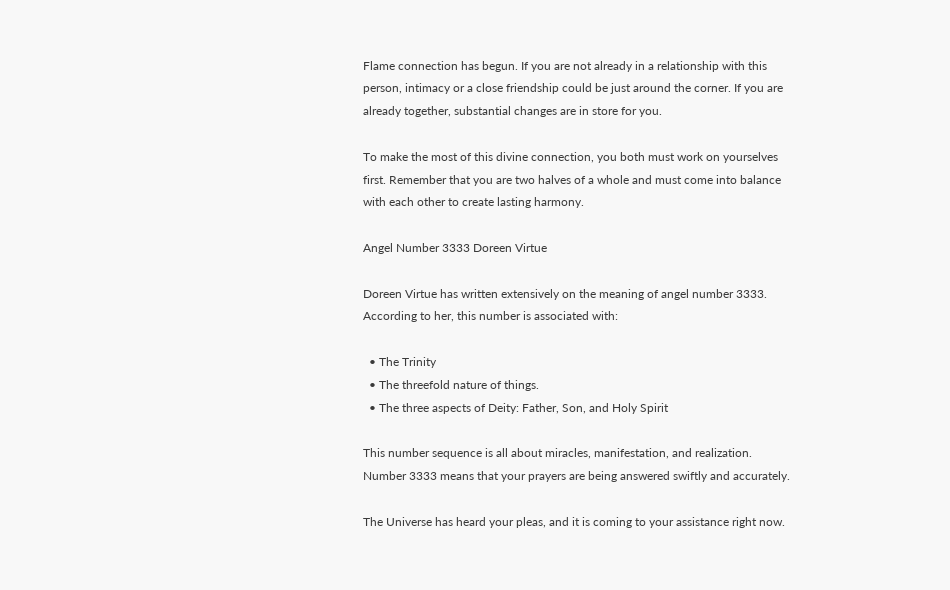Flame connection has begun. If you are not already in a relationship with this person, intimacy or a close friendship could be just around the corner. If you are already together, substantial changes are in store for you.

To make the most of this divine connection, you both must work on yourselves first. Remember that you are two halves of a whole and must come into balance with each other to create lasting harmony.

Angel Number 3333 Doreen Virtue

Doreen Virtue has written extensively on the meaning of angel number 3333. According to her, this number is associated with:

  • The Trinity
  • The threefold nature of things.
  • The three aspects of Deity: Father, Son, and Holy Spirit

This number sequence is all about miracles, manifestation, and realization. Number 3333 means that your prayers are being answered swiftly and accurately.

The Universe has heard your pleas, and it is coming to your assistance right now.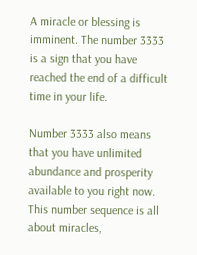A miracle or blessing is imminent. The number 3333 is a sign that you have reached the end of a difficult time in your life.

Number 3333 also means that you have unlimited abundance and prosperity available to you right now. This number sequence is all about miracles,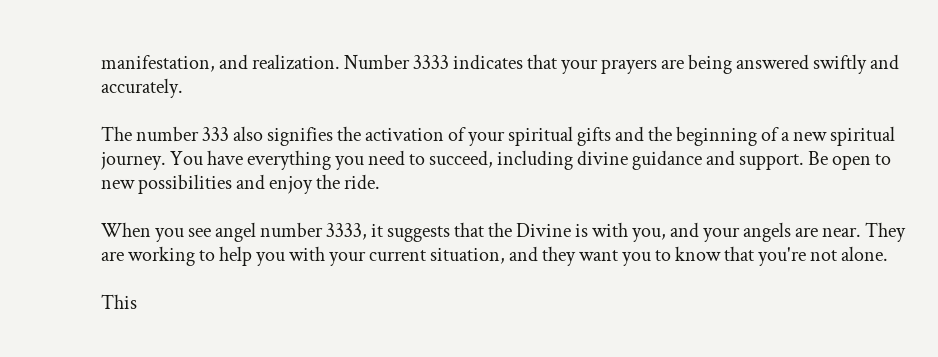manifestation, and realization. Number 3333 indicates that your prayers are being answered swiftly and accurately.

The number 333 also signifies the activation of your spiritual gifts and the beginning of a new spiritual journey. You have everything you need to succeed, including divine guidance and support. Be open to new possibilities and enjoy the ride.

When you see angel number 3333, it suggests that the Divine is with you, and your angels are near. They are working to help you with your current situation, and they want you to know that you're not alone.

This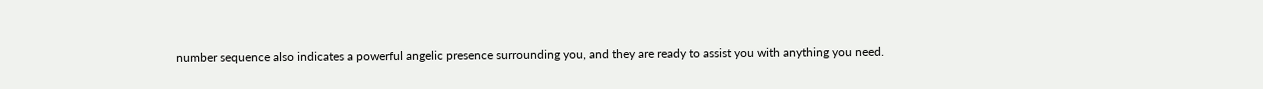number sequence also indicates a powerful angelic presence surrounding you, and they are ready to assist you with anything you need.